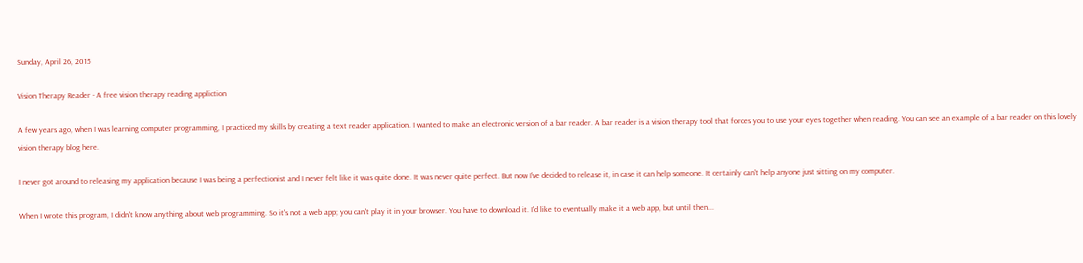Sunday, April 26, 2015

Vision Therapy Reader - A free vision therapy reading appliction

A few years ago, when I was learning computer programming, I practiced my skills by creating a text reader application. I wanted to make an electronic version of a bar reader. A bar reader is a vision therapy tool that forces you to use your eyes together when reading. You can see an example of a bar reader on this lovely vision therapy blog here.

I never got around to releasing my application because I was being a perfectionist and I never felt like it was quite done. It was never quite perfect. But now I've decided to release it, in case it can help someone. It certainly can't help anyone just sitting on my computer.

When I wrote this program, I didn't know anything about web programming. So it's not a web app; you can't play it in your browser. You have to download it. I'd like to eventually make it a web app, but until then...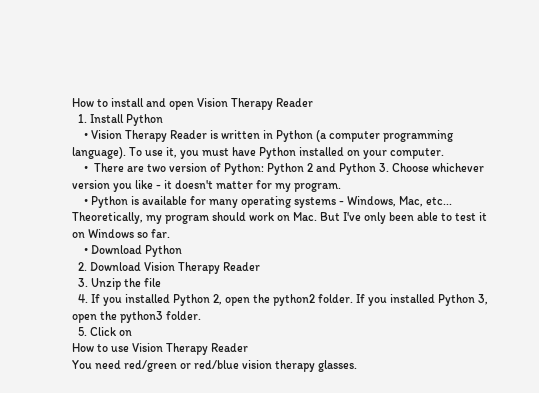How to install and open Vision Therapy Reader
  1. Install Python
    • Vision Therapy Reader is written in Python (a computer programming language). To use it, you must have Python installed on your computer.
    •  There are two version of Python: Python 2 and Python 3. Choose whichever version you like - it doesn't matter for my program.
    • Python is available for many operating systems - Windows, Mac, etc... Theoretically, my program should work on Mac. But I've only been able to test it on Windows so far.
    • Download Python
  2. Download Vision Therapy Reader
  3. Unzip the file
  4. If you installed Python 2, open the python2 folder. If you installed Python 3, open the python3 folder.
  5. Click on
How to use Vision Therapy Reader
You need red/green or red/blue vision therapy glasses.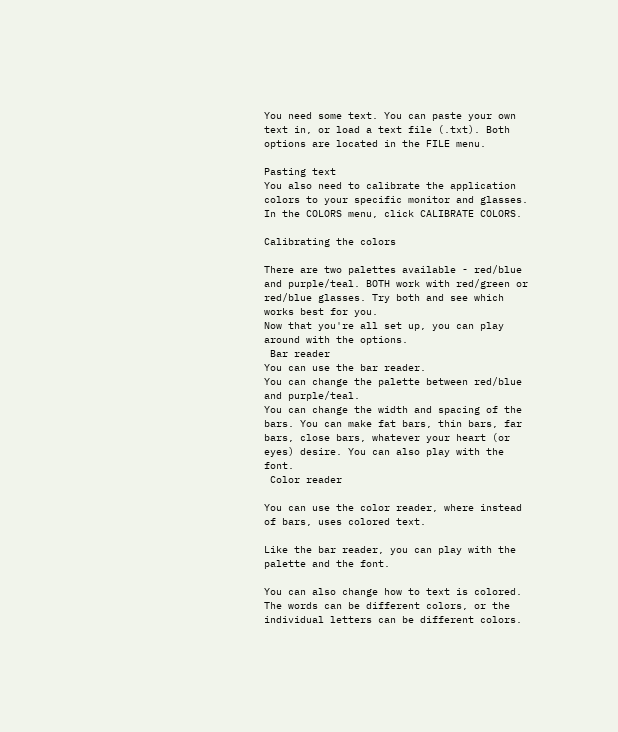You need some text. You can paste your own text in, or load a text file (.txt). Both options are located in the FILE menu.

Pasting text
You also need to calibrate the application colors to your specific monitor and glasses. In the COLORS menu, click CALIBRATE COLORS.

Calibrating the colors

There are two palettes available - red/blue and purple/teal. BOTH work with red/green or red/blue glasses. Try both and see which works best for you.
Now that you're all set up, you can play around with the options.
 Bar reader
You can use the bar reader.
You can change the palette between red/blue and purple/teal.
You can change the width and spacing of the bars. You can make fat bars, thin bars, far bars, close bars, whatever your heart (or eyes) desire. You can also play with the font.
 Color reader

You can use the color reader, where instead of bars, uses colored text.

Like the bar reader, you can play with the palette and the font.

You can also change how to text is colored. The words can be different colors, or the individual letters can be different colors.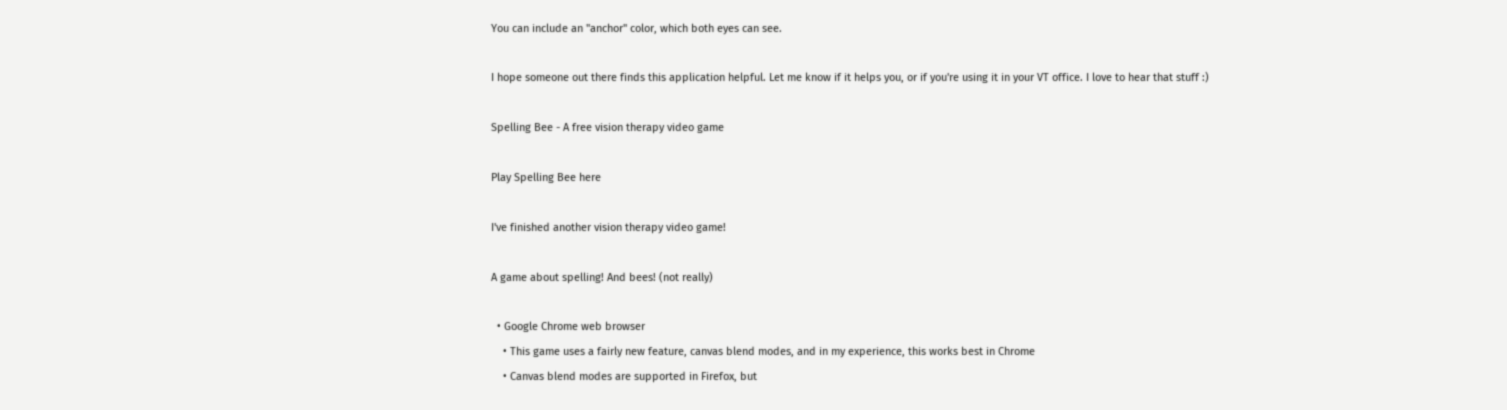You can include an "anchor" color, which both eyes can see.

I hope someone out there finds this application helpful. Let me know if it helps you, or if you're using it in your VT office. I love to hear that stuff :)

Spelling Bee - A free vision therapy video game

Play Spelling Bee here

I've finished another vision therapy video game!

A game about spelling! And bees! (not really)

  • Google Chrome web browser
    • This game uses a fairly new feature, canvas blend modes, and in my experience, this works best in Chrome
    • Canvas blend modes are supported in Firefox, but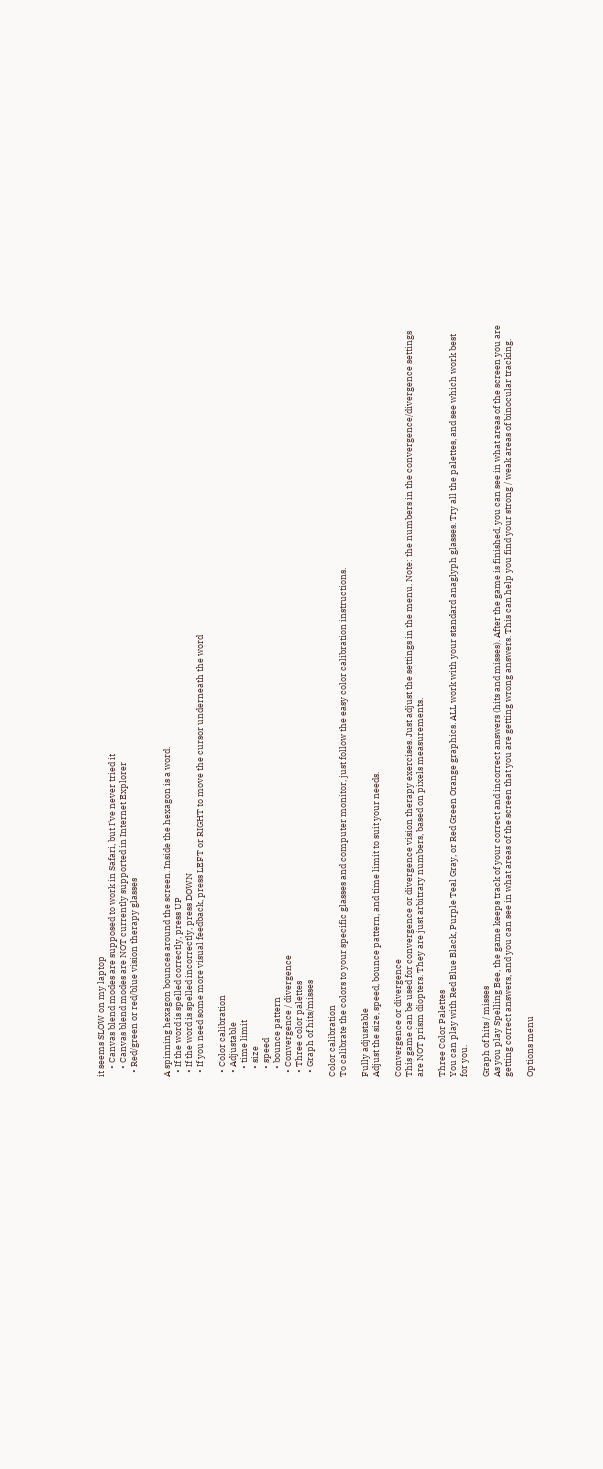it seems SLOW on my laptop
    • Canvas blend modes are supposed to work in Safari, but I've never tried it
    • Canvas blend modes are NOT currently supported in Internet Explorer
  • Red/green or red/blue vision therapy glasses


A spinning hexagon bounces around the screen. Inside the hexagon is a word.
  • If the word is spelled correctly, press UP
  • If the word is spelled incorrectly, press DOWN
  • If you need some more visual feedback, press LEFT or RIGHT to move the cursor underneath the word

  • Color calibration
  • Adjustable
    • time limit
    • size
    • speed
    • bounce pattern
  • Convergence / divergence
  • Three color palettes
  • Graph of hits/misses

Color calibration
To calibrate the colors to your specific glasses and computer monitor, just follow the easy color calibration instructions.

Fully adjustable
Adjust the size, speed, bounce pattern, and time limit to suit your needs.

Convergence or divergence
This game can be used for convergence or divergence vision therapy exercises. Just adjust the settings in the menu. Note: the numbers in the convergence/divergence settings are NOT prism diopters. They are just arbitrary numbers, based on pixels measurements.

Three Color Palettes
You can play with Red Blue Black, Purple Teal Gray, or Red Green Orange graphics. ALL work with your standard anaglyph glasses. Try all the palettes, and see which work best for you.

Graph of hits / misses
As you play Spelling Bee, the game keeps track of your correct and incorrect answers (hits and misses). After the game is finished, you can see in what areas of the screen you are getting correct answers, and you can see in what areas of the screen that you are getting wrong answers. This can help you find your strong / weak areas of binocular tracking.

Options menu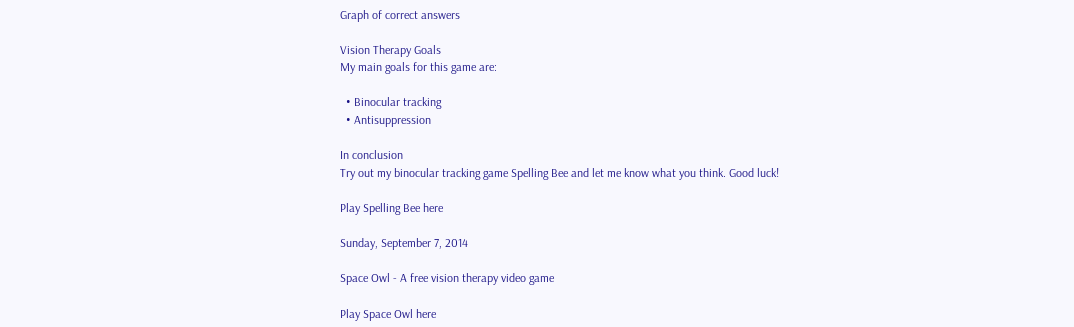Graph of correct answers

Vision Therapy Goals
My main goals for this game are:

  • Binocular tracking
  • Antisuppression

In conclusion
Try out my binocular tracking game Spelling Bee and let me know what you think. Good luck!

Play Spelling Bee here

Sunday, September 7, 2014

Space Owl - A free vision therapy video game

Play Space Owl here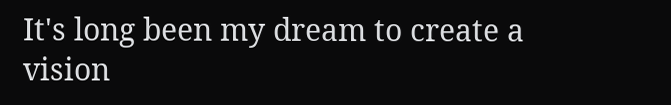It's long been my dream to create a vision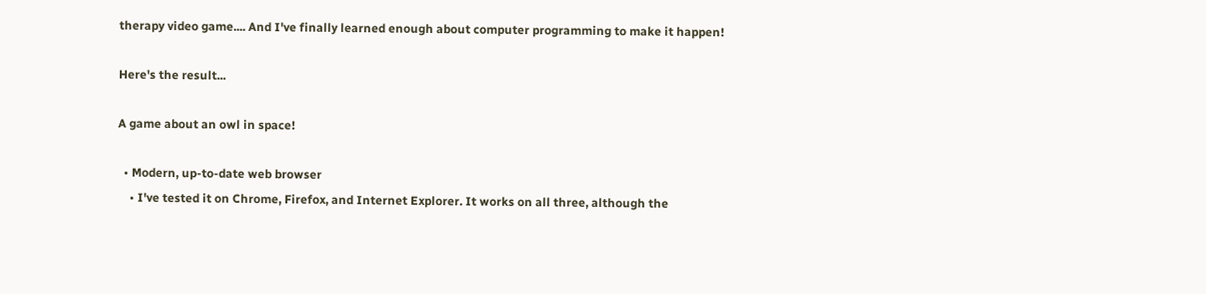therapy video game.... And I've finally learned enough about computer programming to make it happen!

Here's the result...

A game about an owl in space!

  • Modern, up-to-date web browser
    • I've tested it on Chrome, Firefox, and Internet Explorer. It works on all three, although the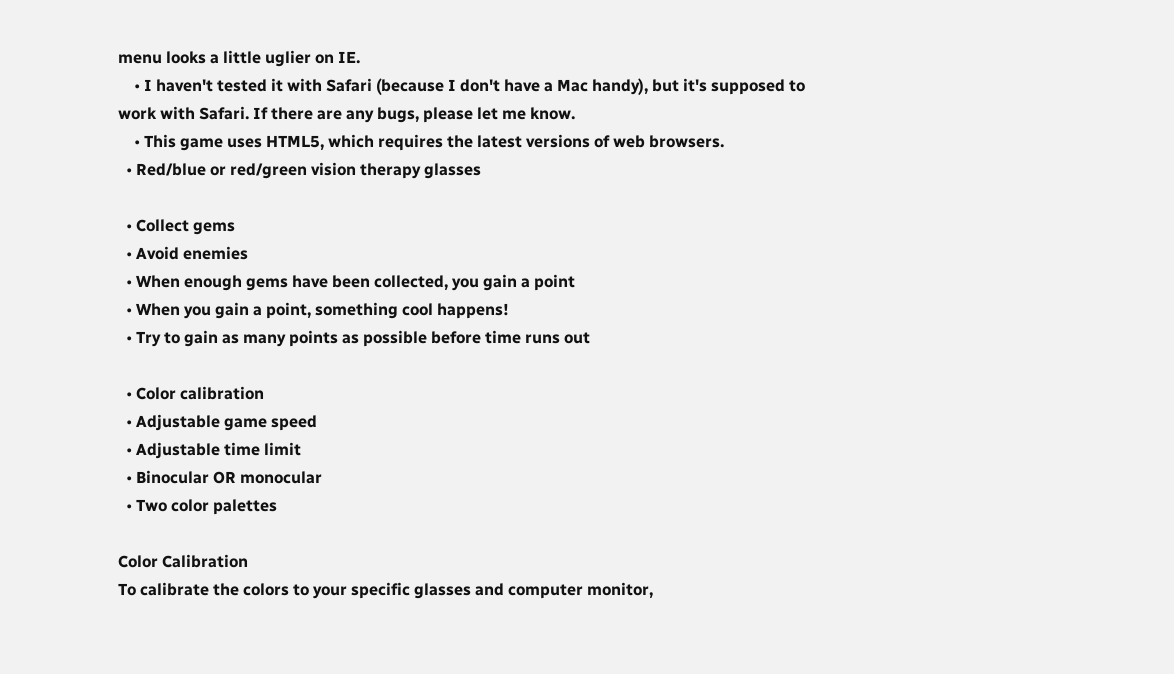menu looks a little uglier on IE.
    • I haven't tested it with Safari (because I don't have a Mac handy), but it's supposed to work with Safari. If there are any bugs, please let me know.
    • This game uses HTML5, which requires the latest versions of web browsers.
  • Red/blue or red/green vision therapy glasses

  • Collect gems
  • Avoid enemies
  • When enough gems have been collected, you gain a point
  • When you gain a point, something cool happens!
  • Try to gain as many points as possible before time runs out

  • Color calibration
  • Adjustable game speed
  • Adjustable time limit
  • Binocular OR monocular
  • Two color palettes

Color Calibration
To calibrate the colors to your specific glasses and computer monitor,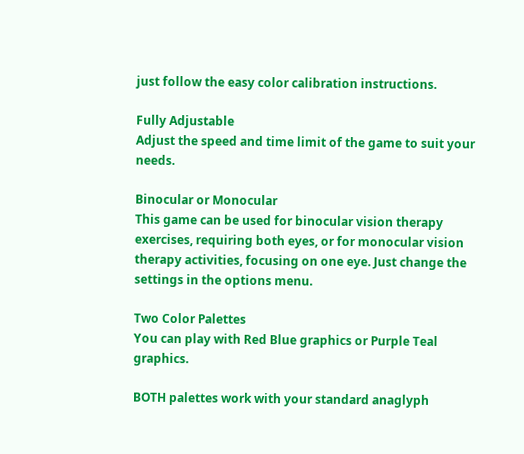just follow the easy color calibration instructions.

Fully Adjustable
Adjust the speed and time limit of the game to suit your needs.

Binocular or Monocular
This game can be used for binocular vision therapy exercises, requiring both eyes, or for monocular vision therapy activities, focusing on one eye. Just change the settings in the options menu.

Two Color Palettes
You can play with Red Blue graphics or Purple Teal graphics.

BOTH palettes work with your standard anaglyph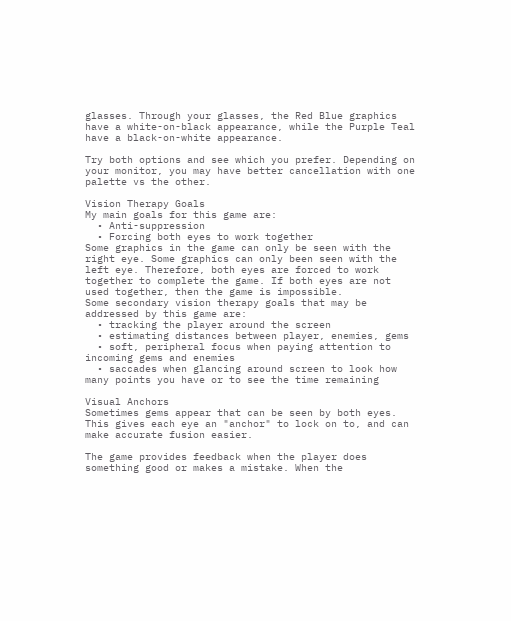glasses. Through your glasses, the Red Blue graphics have a white-on-black appearance, while the Purple Teal have a black-on-white appearance.

Try both options and see which you prefer. Depending on your monitor, you may have better cancellation with one palette vs the other.

Vision Therapy Goals
My main goals for this game are:
  • Anti-suppression
  • Forcing both eyes to work together
Some graphics in the game can only be seen with the right eye. Some graphics can only been seen with the left eye. Therefore, both eyes are forced to work together to complete the game. If both eyes are not used together, then the game is impossible.
Some secondary vision therapy goals that may be addressed by this game are:
  • tracking the player around the screen
  • estimating distances between player, enemies, gems
  • soft, peripheral focus when paying attention to incoming gems and enemies
  • saccades when glancing around screen to look how many points you have or to see the time remaining

Visual Anchors
Sometimes gems appear that can be seen by both eyes. This gives each eye an "anchor" to lock on to, and can make accurate fusion easier.

The game provides feedback when the player does something good or makes a mistake. When the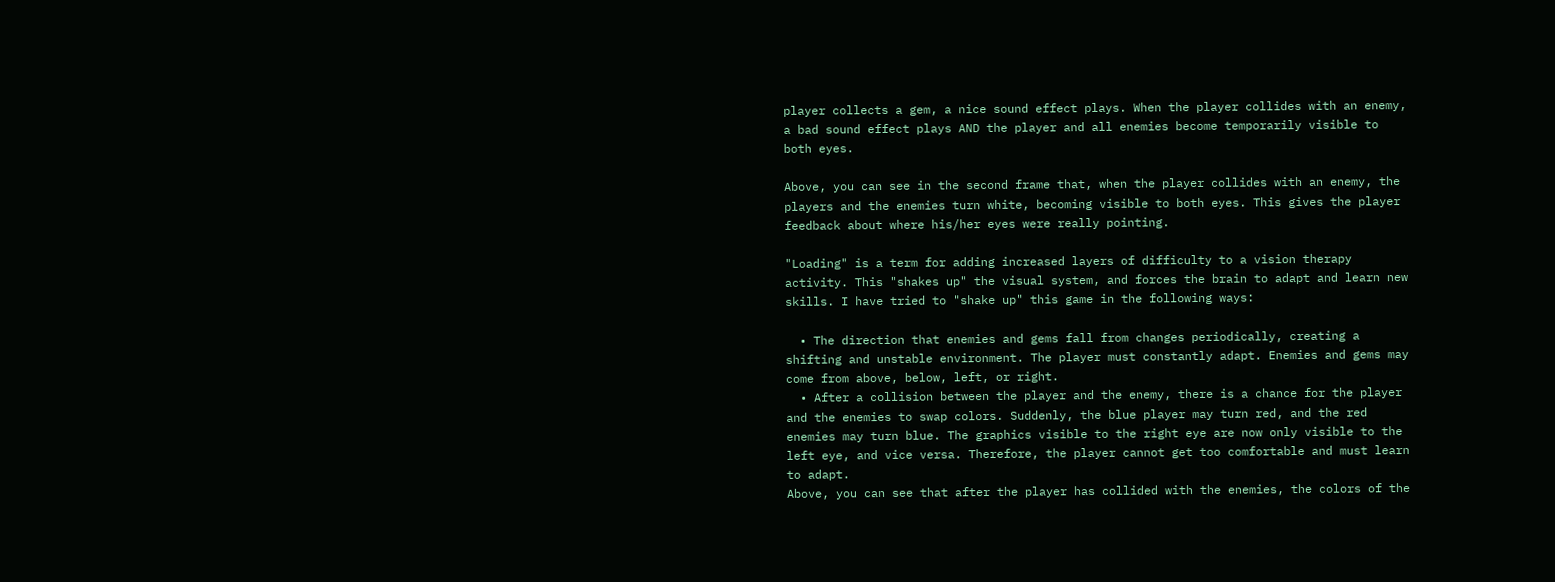player collects a gem, a nice sound effect plays. When the player collides with an enemy, a bad sound effect plays AND the player and all enemies become temporarily visible to both eyes.

Above, you can see in the second frame that, when the player collides with an enemy, the players and the enemies turn white, becoming visible to both eyes. This gives the player feedback about where his/her eyes were really pointing.

"Loading" is a term for adding increased layers of difficulty to a vision therapy activity. This "shakes up" the visual system, and forces the brain to adapt and learn new skills. I have tried to "shake up" this game in the following ways:

  • The direction that enemies and gems fall from changes periodically, creating a shifting and unstable environment. The player must constantly adapt. Enemies and gems may come from above, below, left, or right.
  • After a collision between the player and the enemy, there is a chance for the player and the enemies to swap colors. Suddenly, the blue player may turn red, and the red enemies may turn blue. The graphics visible to the right eye are now only visible to the left eye, and vice versa. Therefore, the player cannot get too comfortable and must learn to adapt.
Above, you can see that after the player has collided with the enemies, the colors of the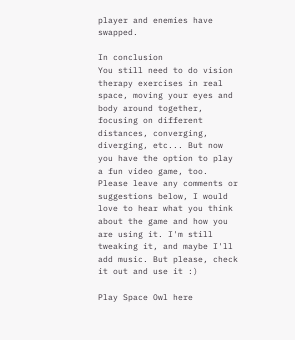player and enemies have swapped.

In conclusion
You still need to do vision therapy exercises in real space, moving your eyes and body around together, focusing on different distances, converging, diverging, etc... But now you have the option to play a fun video game, too. Please leave any comments or suggestions below, I would love to hear what you think about the game and how you are using it. I'm still tweaking it, and maybe I'll add music. But please, check it out and use it :)

Play Space Owl here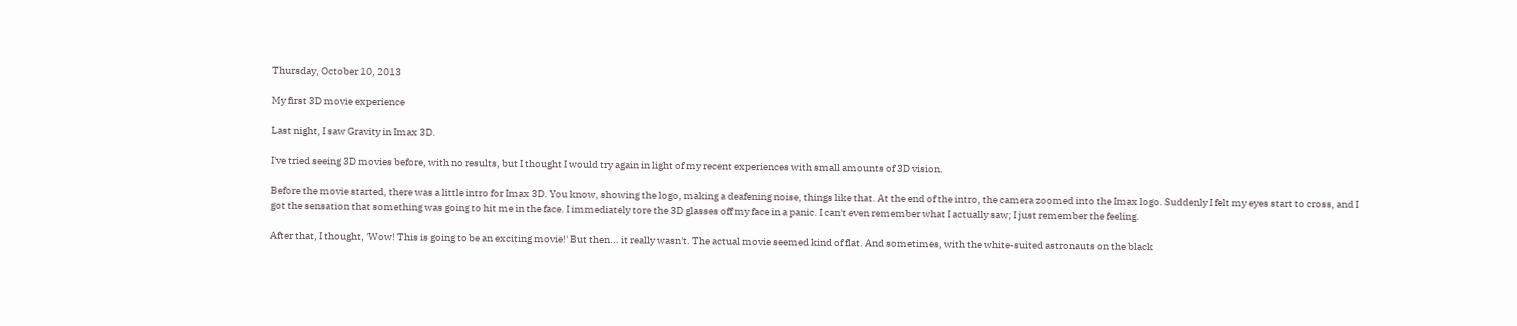Thursday, October 10, 2013

My first 3D movie experience

Last night, I saw Gravity in Imax 3D.

I've tried seeing 3D movies before, with no results, but I thought I would try again in light of my recent experiences with small amounts of 3D vision.

Before the movie started, there was a little intro for Imax 3D. You know, showing the logo, making a deafening noise, things like that. At the end of the intro, the camera zoomed into the Imax logo. Suddenly I felt my eyes start to cross, and I got the sensation that something was going to hit me in the face. I immediately tore the 3D glasses off my face in a panic. I can't even remember what I actually saw; I just remember the feeling.

After that, I thought, 'Wow! This is going to be an exciting movie!' But then... it really wasn't. The actual movie seemed kind of flat. And sometimes, with the white-suited astronauts on the black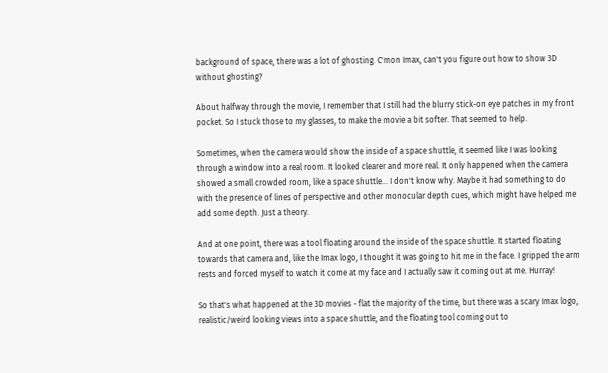background of space, there was a lot of ghosting. C'mon Imax, can't you figure out how to show 3D without ghosting?

About halfway through the movie, I remember that I still had the blurry stick-on eye patches in my front pocket. So I stuck those to my glasses, to make the movie a bit softer. That seemed to help.

Sometimes, when the camera would show the inside of a space shuttle, it seemed like I was looking through a window into a real room. It looked clearer and more real. It only happened when the camera showed a small crowded room, like a space shuttle... I don't know why. Maybe it had something to do with the presence of lines of perspective and other monocular depth cues, which might have helped me add some depth. Just a theory.

And at one point, there was a tool floating around the inside of the space shuttle. It started floating towards that camera and, like the Imax logo, I thought it was going to hit me in the face. I gripped the arm rests and forced myself to watch it come at my face and I actually saw it coming out at me. Hurray!

So that's what happened at the 3D movies - flat the majority of the time, but there was a scary Imax logo, realistic/weird looking views into a space shuttle, and the floating tool coming out to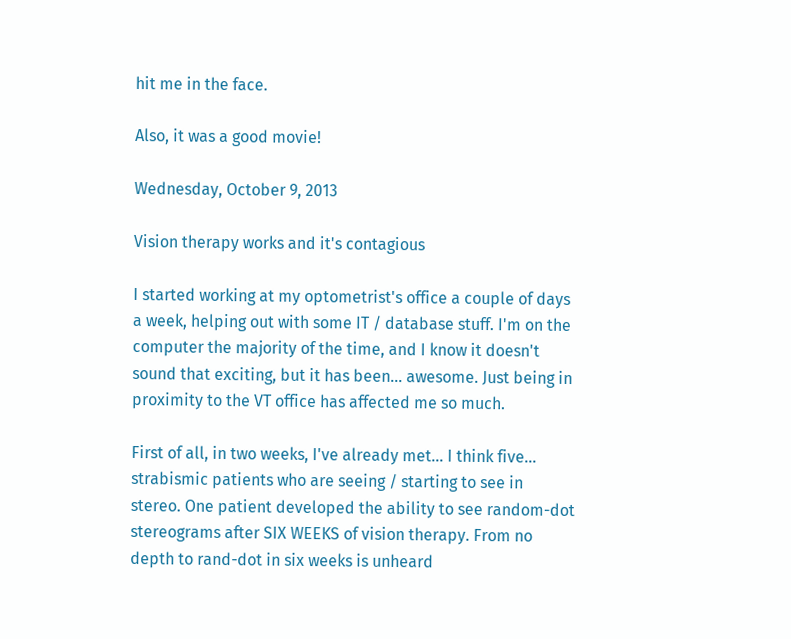hit me in the face.

Also, it was a good movie!

Wednesday, October 9, 2013

Vision therapy works and it's contagious

I started working at my optometrist's office a couple of days a week, helping out with some IT / database stuff. I'm on the computer the majority of the time, and I know it doesn't sound that exciting, but it has been... awesome. Just being in proximity to the VT office has affected me so much.

First of all, in two weeks, I've already met... I think five... strabismic patients who are seeing / starting to see in stereo. One patient developed the ability to see random-dot stereograms after SIX WEEKS of vision therapy. From no depth to rand-dot in six weeks is unheard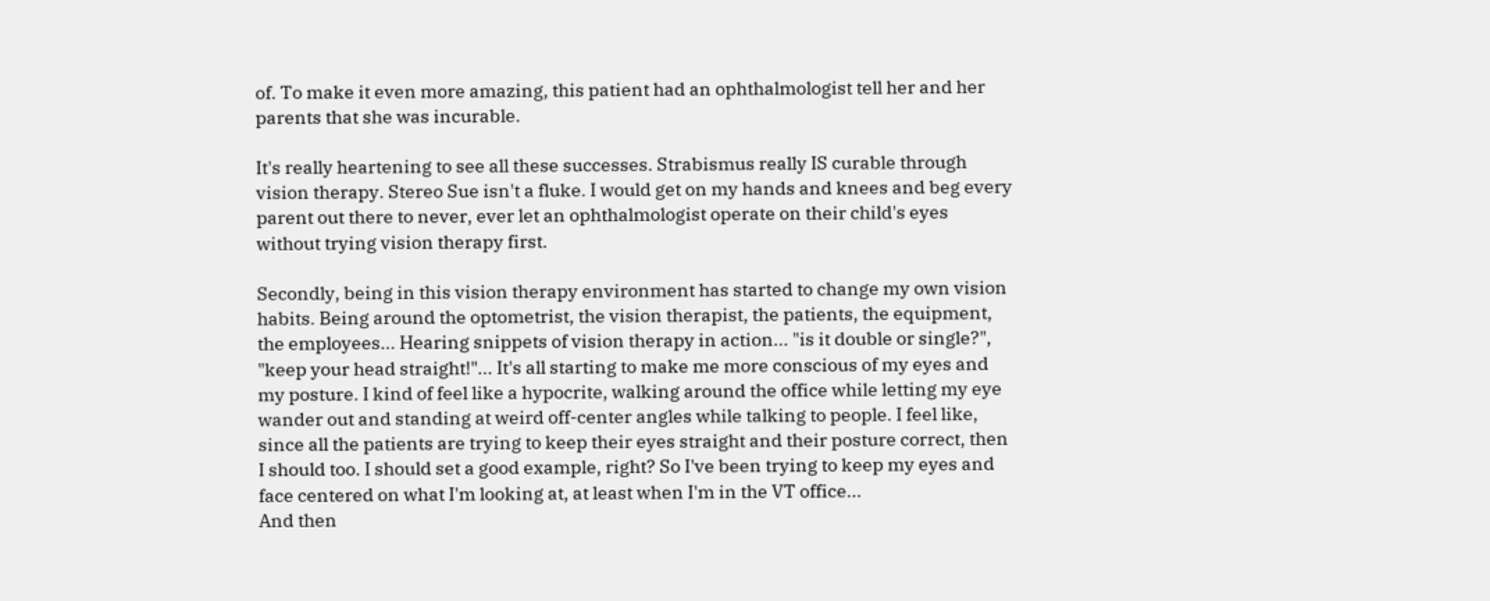of. To make it even more amazing, this patient had an ophthalmologist tell her and her parents that she was incurable.

It's really heartening to see all these successes. Strabismus really IS curable through vision therapy. Stereo Sue isn't a fluke. I would get on my hands and knees and beg every parent out there to never, ever let an ophthalmologist operate on their child's eyes without trying vision therapy first.

Secondly, being in this vision therapy environment has started to change my own vision habits. Being around the optometrist, the vision therapist, the patients, the equipment, the employees... Hearing snippets of vision therapy in action... "is it double or single?", "keep your head straight!"... It's all starting to make me more conscious of my eyes and my posture. I kind of feel like a hypocrite, walking around the office while letting my eye wander out and standing at weird off-center angles while talking to people. I feel like, since all the patients are trying to keep their eyes straight and their posture correct, then I should too. I should set a good example, right? So I've been trying to keep my eyes and face centered on what I'm looking at, at least when I'm in the VT office...
And then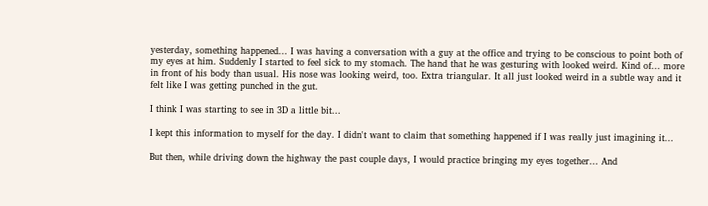yesterday, something happened... I was having a conversation with a guy at the office and trying to be conscious to point both of my eyes at him. Suddenly I started to feel sick to my stomach. The hand that he was gesturing with looked weird. Kind of... more in front of his body than usual. His nose was looking weird, too. Extra triangular. It all just looked weird in a subtle way and it felt like I was getting punched in the gut.

I think I was starting to see in 3D a little bit...

I kept this information to myself for the day. I didn't want to claim that something happened if I was really just imagining it...

But then, while driving down the highway the past couple days, I would practice bringing my eyes together... And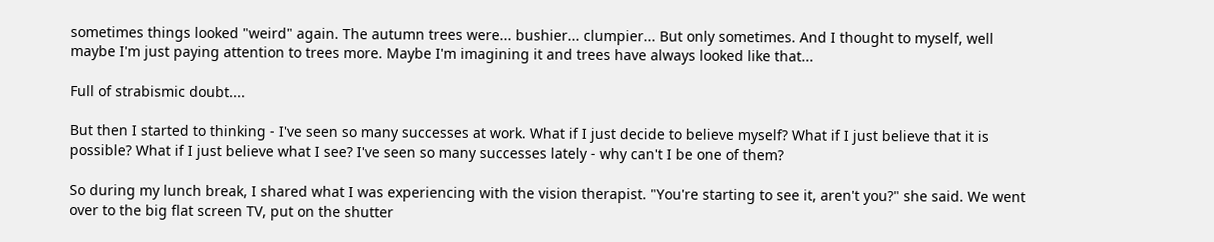sometimes things looked "weird" again. The autumn trees were... bushier... clumpier... But only sometimes. And I thought to myself, well maybe I'm just paying attention to trees more. Maybe I'm imagining it and trees have always looked like that...

Full of strabismic doubt....

But then I started to thinking - I've seen so many successes at work. What if I just decide to believe myself? What if I just believe that it is possible? What if I just believe what I see? I've seen so many successes lately - why can't I be one of them?

So during my lunch break, I shared what I was experiencing with the vision therapist. "You're starting to see it, aren't you?" she said. We went over to the big flat screen TV, put on the shutter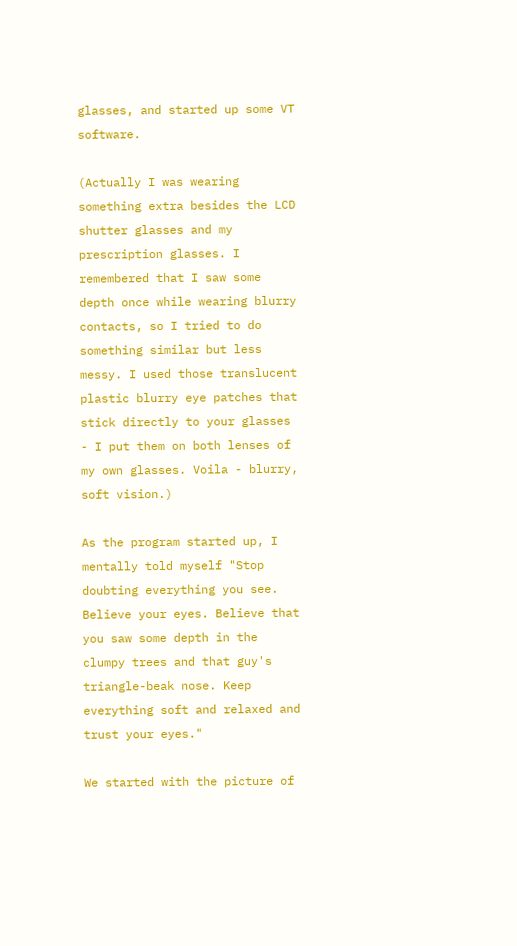glasses, and started up some VT software.

(Actually I was wearing something extra besides the LCD shutter glasses and my prescription glasses. I remembered that I saw some depth once while wearing blurry contacts, so I tried to do something similar but less messy. I used those translucent plastic blurry eye patches that stick directly to your glasses - I put them on both lenses of my own glasses. Voila - blurry, soft vision.)

As the program started up, I mentally told myself "Stop doubting everything you see. Believe your eyes. Believe that you saw some depth in the clumpy trees and that guy's triangle-beak nose. Keep everything soft and relaxed and trust your eyes."

We started with the picture of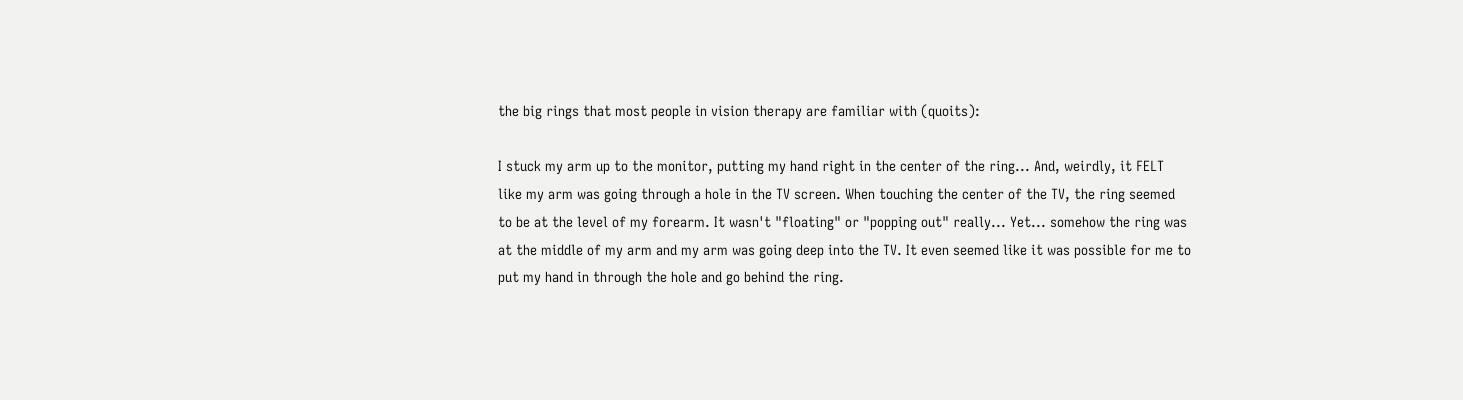the big rings that most people in vision therapy are familiar with (quoits):

I stuck my arm up to the monitor, putting my hand right in the center of the ring... And, weirdly, it FELT like my arm was going through a hole in the TV screen. When touching the center of the TV, the ring seemed to be at the level of my forearm. It wasn't "floating" or "popping out" really... Yet... somehow the ring was at the middle of my arm and my arm was going deep into the TV. It even seemed like it was possible for me to put my hand in through the hole and go behind the ring.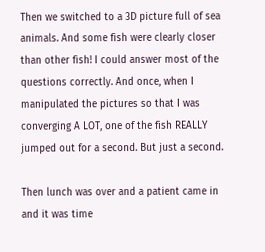Then we switched to a 3D picture full of sea animals. And some fish were clearly closer than other fish! I could answer most of the questions correctly. And once, when I manipulated the pictures so that I was converging A LOT, one of the fish REALLY jumped out for a second. But just a second.

Then lunch was over and a patient came in and it was time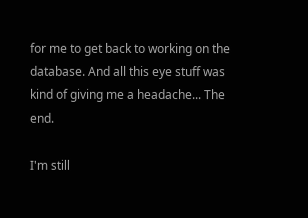for me to get back to working on the database. And all this eye stuff was kind of giving me a headache... The end.

I'm still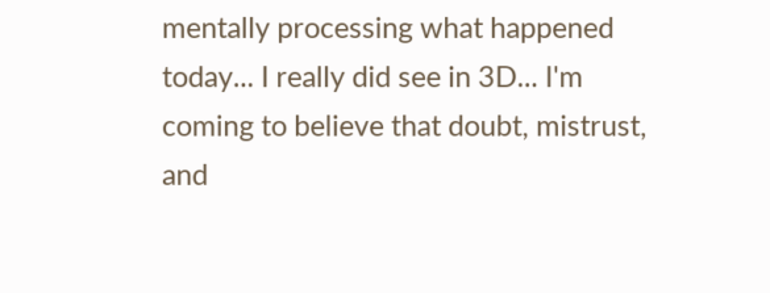mentally processing what happened today... I really did see in 3D... I'm coming to believe that doubt, mistrust, and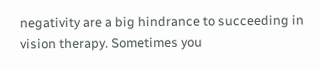negativity are a big hindrance to succeeding in vision therapy. Sometimes you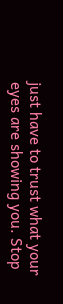just have to trust what your eyes are showing you. Stop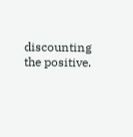discounting the positive.